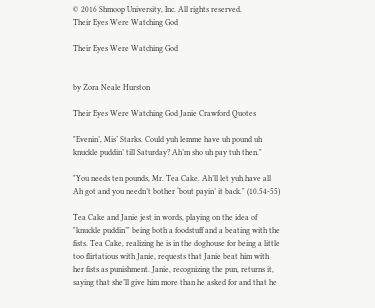© 2016 Shmoop University, Inc. All rights reserved.
Their Eyes Were Watching God

Their Eyes Were Watching God


by Zora Neale Hurston

Their Eyes Were Watching God Janie Crawford Quotes

"Evenin’, Mis’ Starks. Could yuh lemme have uh pound uh knuckle puddin’ till Saturday? Ah’m sho uh pay tuh then."

"You needs ten pounds, Mr. Tea Cake. Ah’ll let yuh have all Ah got and you needn’t bother ‘bout payin’ it back." (10.54-55)

Tea Cake and Janie jest in words, playing on the idea of "knuckle puddin’" being both a foodstuff and a beating with the fists. Tea Cake, realizing he is in the doghouse for being a little too flirtatious with Janie, requests that Janie beat him with her fists as punishment. Janie, recognizing the pun, returns it, saying that she’ll give him more than he asked for and that he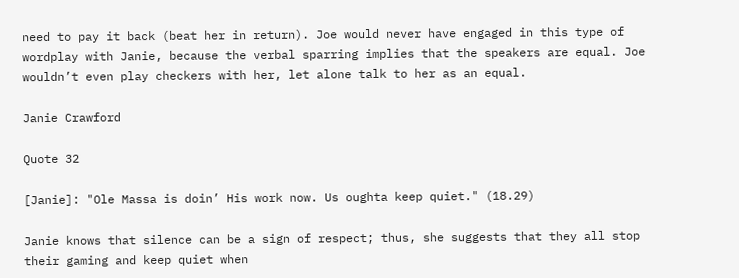need to pay it back (beat her in return). Joe would never have engaged in this type of wordplay with Janie, because the verbal sparring implies that the speakers are equal. Joe wouldn’t even play checkers with her, let alone talk to her as an equal.

Janie Crawford

Quote 32

[Janie]: "Ole Massa is doin’ His work now. Us oughta keep quiet." (18.29)

Janie knows that silence can be a sign of respect; thus, she suggests that they all stop their gaming and keep quiet when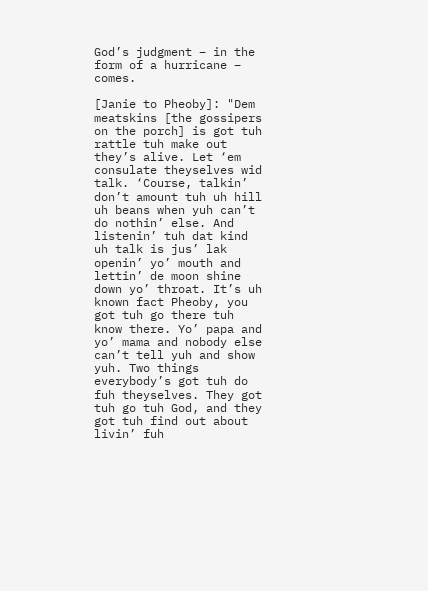God’s judgment – in the form of a hurricane – comes.

[Janie to Pheoby]: "Dem meatskins [the gossipers on the porch] is got tuh rattle tuh make out they’s alive. Let ‘em consulate theyselves wid talk. ‘Course, talkin’ don’t amount tuh uh hill uh beans when yuh can’t do nothin’ else. And listenin’ tuh dat kind uh talk is jus’ lak openin’ yo’ mouth and lettin’ de moon shine down yo’ throat. It’s uh known fact Pheoby, you got tuh go there tuh know there. Yo’ papa and yo’ mama and nobody else can’t tell yuh and show yuh. Two things everybody’s got tuh do fuh theyselves. They got tuh go tuh God, and they got tuh find out about livin’ fuh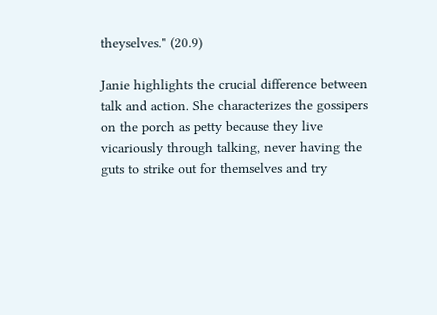theyselves." (20.9)

Janie highlights the crucial difference between talk and action. She characterizes the gossipers on the porch as petty because they live vicariously through talking, never having the guts to strike out for themselves and try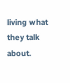living what they talk about.